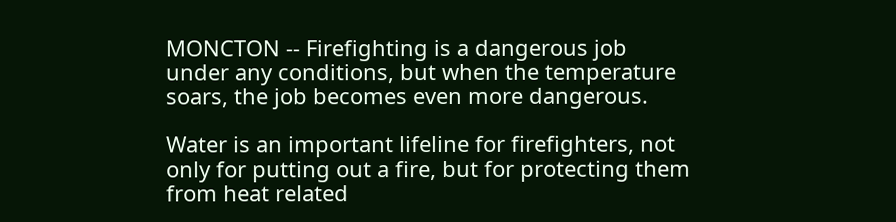MONCTON -- Firefighting is a dangerous job under any conditions, but when the temperature soars, the job becomes even more dangerous.

Water is an important lifeline for firefighters, not only for putting out a fire, but for protecting them from heat related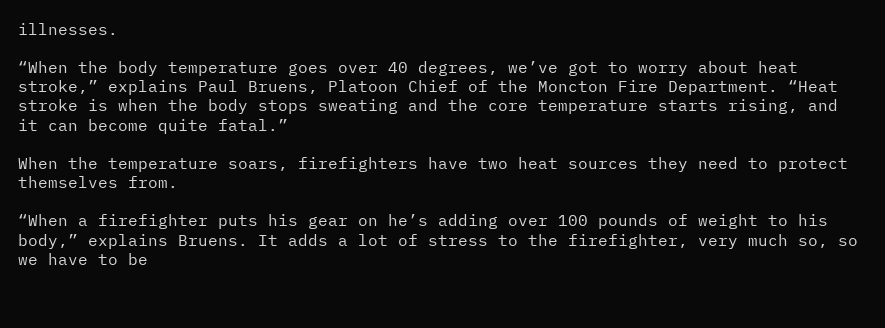illnesses.

“When the body temperature goes over 40 degrees, we’ve got to worry about heat stroke,” explains Paul Bruens, Platoon Chief of the Moncton Fire Department. “Heat stroke is when the body stops sweating and the core temperature starts rising, and it can become quite fatal.”

When the temperature soars, firefighters have two heat sources they need to protect themselves from.

“When a firefighter puts his gear on he’s adding over 100 pounds of weight to his body,” explains Bruens. It adds a lot of stress to the firefighter, very much so, so we have to be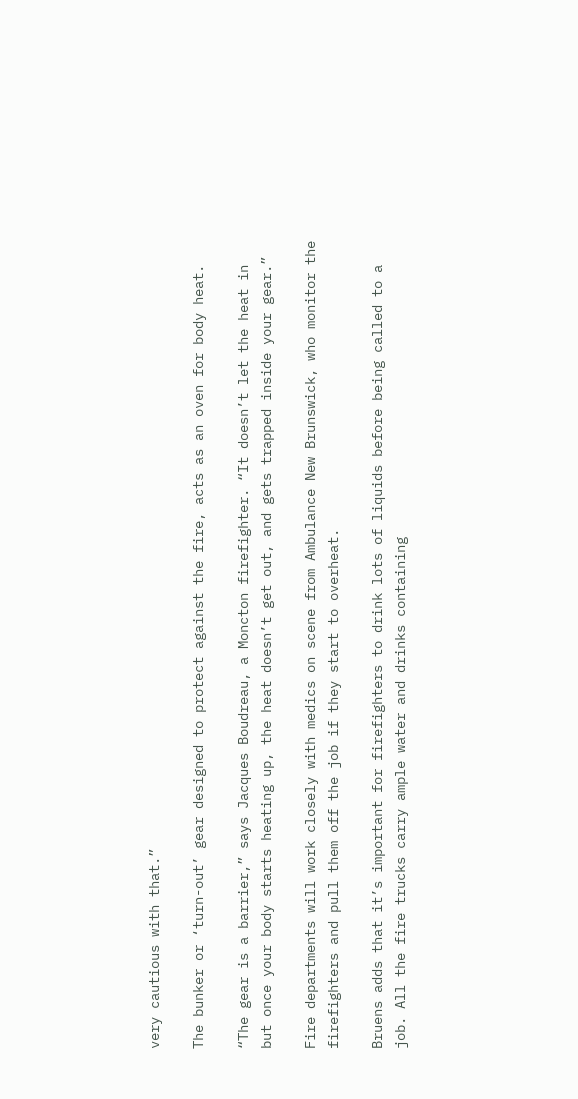very cautious with that.”

The bunker or ‘turn-out’ gear designed to protect against the fire, acts as an oven for body heat.

“The gear is a barrier,” says Jacques Boudreau, a Moncton firefighter. “It doesn’t let the heat in but once your body starts heating up, the heat doesn’t get out, and gets trapped inside your gear.”

Fire departments will work closely with medics on scene from Ambulance New Brunswick, who monitor the firefighters and pull them off the job if they start to overheat.

Bruens adds that it’s important for firefighters to drink lots of liquids before being called to a job. All the fire trucks carry ample water and drinks containing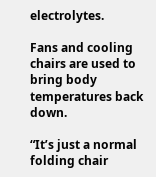electrolytes.

Fans and cooling chairs are used to bring body temperatures back down.

“It’s just a normal folding chair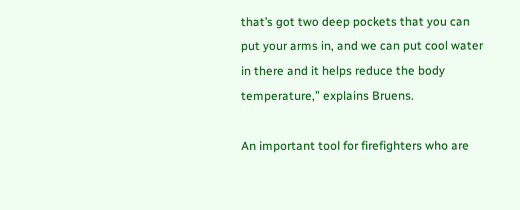that’s got two deep pockets that you can put your arms in, and we can put cool water in there and it helps reduce the body temperature,” explains Bruens.

An important tool for firefighters who are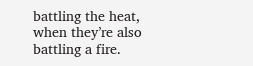battling the heat, when they’re also battling a fire.